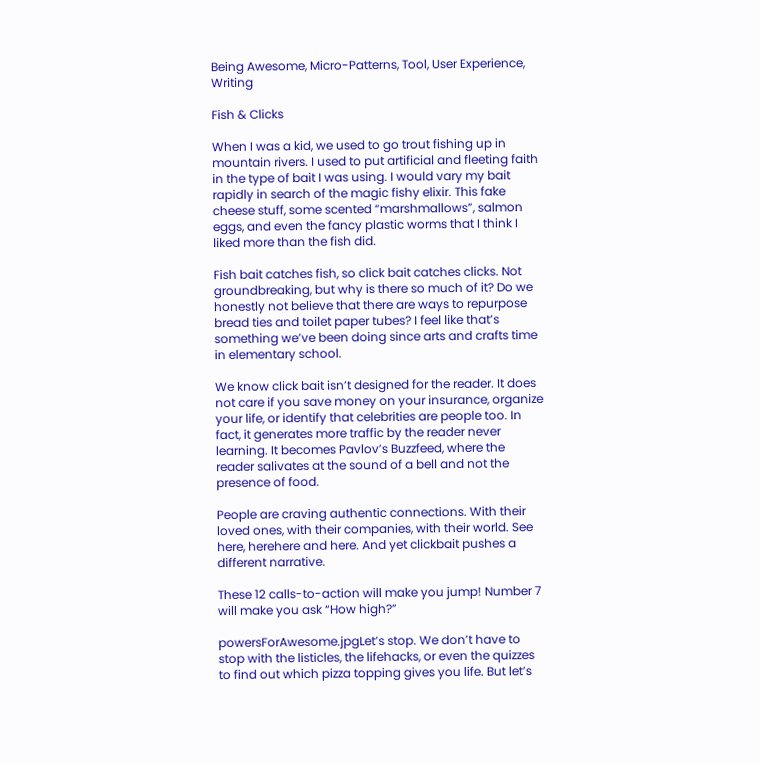Being Awesome, Micro-Patterns, Tool, User Experience, Writing

Fish & Clicks

When I was a kid, we used to go trout fishing up in mountain rivers. I used to put artificial and fleeting faith in the type of bait I was using. I would vary my bait rapidly in search of the magic fishy elixir. This fake cheese stuff, some scented “marshmallows”, salmon eggs, and even the fancy plastic worms that I think I liked more than the fish did.

Fish bait catches fish, so click bait catches clicks. Not groundbreaking, but why is there so much of it? Do we honestly not believe that there are ways to repurpose bread ties and toilet paper tubes? I feel like that’s something we’ve been doing since arts and crafts time in elementary school.

We know click bait isn’t designed for the reader. It does not care if you save money on your insurance, organize your life, or identify that celebrities are people too. In fact, it generates more traffic by the reader never learning. It becomes Pavlov’s Buzzfeed, where the reader salivates at the sound of a bell and not the presence of food.

People are craving authentic connections. With their loved ones, with their companies, with their world. See here, herehere and here. And yet clickbait pushes a different narrative.

These 12 calls-to-action will make you jump! Number 7 will make you ask “How high?”

powersForAwesome.jpgLet’s stop. We don’t have to stop with the listicles, the lifehacks, or even the quizzes to find out which pizza topping gives you life. But let’s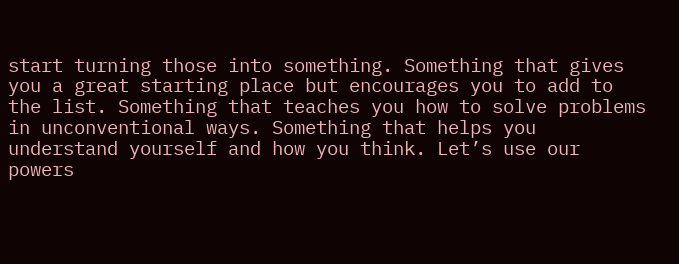start turning those into something. Something that gives you a great starting place but encourages you to add to the list. Something that teaches you how to solve problems in unconventional ways. Something that helps you understand yourself and how you think. Let’s use our powers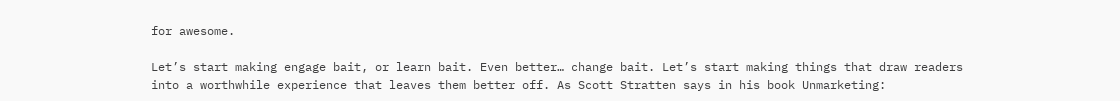for awesome.

Let’s start making engage bait, or learn bait. Even better… change bait. Let’s start making things that draw readers into a worthwhile experience that leaves them better off. As Scott Stratten says in his book Unmarketing: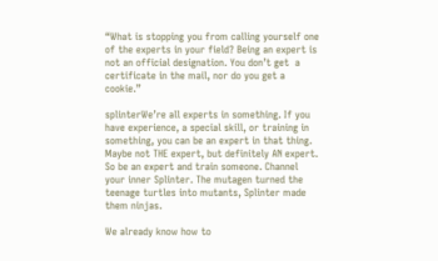“What is stopping you from calling yourself one of the experts in your field? Being an expert is not an official designation. You don’t get  a certificate in the mail, nor do you get a cookie.”

splinterWe’re all experts in something. If you have experience, a special skill, or training in something, you can be an expert in that thing. Maybe not THE expert, but definitely AN expert. So be an expert and train someone. Channel your inner Splinter. The mutagen turned the teenage turtles into mutants, Splinter made them ninjas.

We already know how to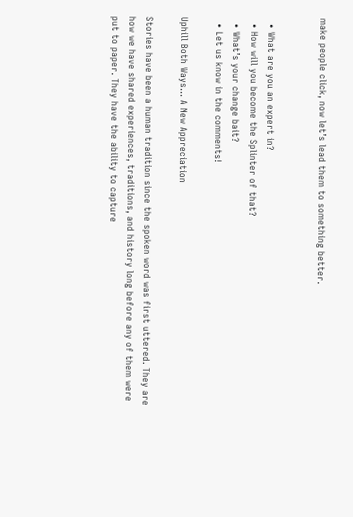make people click, now let’s lead them to something better.


  • What are you an expert in?
  • How will you become the Splinter of that?
  • What’s your change bait?
  • Let us know in the comments!

Uphill Both Ways… A New Appreciation

Stories have been a human tradition since the spoken word was first uttered. They are how we have shared experiences, traditions, and history long before any of them were put to paper. They have the ability to capture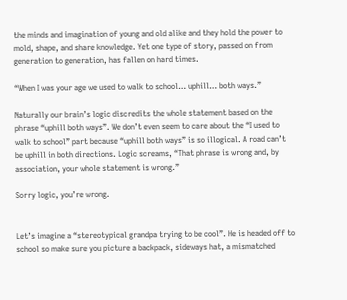the minds and imagination of young and old alike and they hold the power to mold, shape, and share knowledge. Yet one type of story, passed on from generation to generation, has fallen on hard times.

“When I was your age we used to walk to school… uphill… both ways.”

Naturally our brain’s logic discredits the whole statement based on the phrase “uphill both ways”. We don’t even seem to care about the “I used to walk to school” part because “uphill both ways” is so illogical. A road can’t be uphill in both directions. Logic screams, “That phrase is wrong and, by association, your whole statement is wrong.”

Sorry logic, you’re wrong.


Let’s imagine a “stereotypical grandpa trying to be cool”. He is headed off to school so make sure you picture a backpack, sideways hat, a mismatched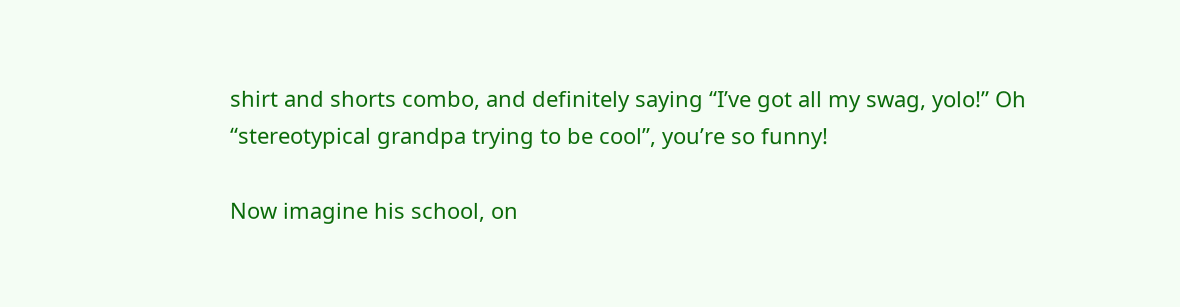shirt and shorts combo, and definitely saying “I’ve got all my swag, yolo!” Oh “stereotypical grandpa trying to be cool”, you’re so funny!

Now imagine his school, on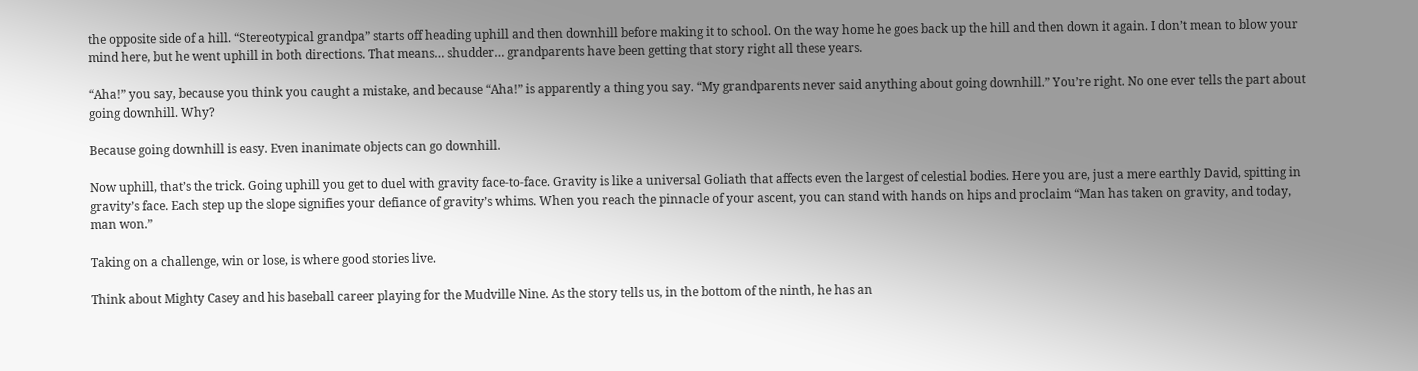the opposite side of a hill. “Stereotypical grandpa” starts off heading uphill and then downhill before making it to school. On the way home he goes back up the hill and then down it again. I don’t mean to blow your mind here, but he went uphill in both directions. That means… shudder… grandparents have been getting that story right all these years.

“Aha!” you say, because you think you caught a mistake, and because “Aha!” is apparently a thing you say. “My grandparents never said anything about going downhill.” You’re right. No one ever tells the part about going downhill. Why?

Because going downhill is easy. Even inanimate objects can go downhill.

Now uphill, that’s the trick. Going uphill you get to duel with gravity face-to-face. Gravity is like a universal Goliath that affects even the largest of celestial bodies. Here you are, just a mere earthly David, spitting in gravity’s face. Each step up the slope signifies your defiance of gravity’s whims. When you reach the pinnacle of your ascent, you can stand with hands on hips and proclaim “Man has taken on gravity, and today, man won.”

Taking on a challenge, win or lose, is where good stories live.

Think about Mighty Casey and his baseball career playing for the Mudville Nine. As the story tells us, in the bottom of the ninth, he has an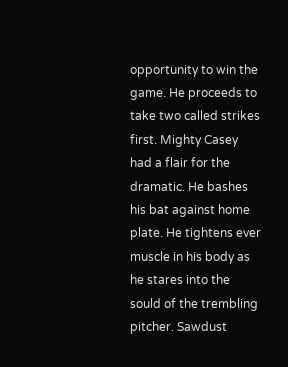opportunity to win the game. He proceeds to take two called strikes first. Mighty Casey had a flair for the dramatic. He bashes his bat against home plate. He tightens ever muscle in his body as he stares into the sould of the trembling pitcher. Sawdust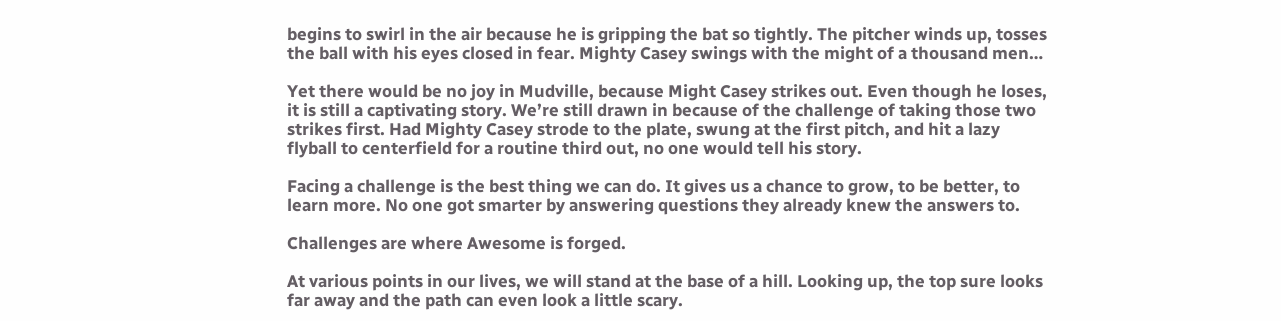begins to swirl in the air because he is gripping the bat so tightly. The pitcher winds up, tosses the ball with his eyes closed in fear. Mighty Casey swings with the might of a thousand men…

Yet there would be no joy in Mudville, because Might Casey strikes out. Even though he loses, it is still a captivating story. We’re still drawn in because of the challenge of taking those two strikes first. Had Mighty Casey strode to the plate, swung at the first pitch, and hit a lazy flyball to centerfield for a routine third out, no one would tell his story.

Facing a challenge is the best thing we can do. It gives us a chance to grow, to be better, to learn more. No one got smarter by answering questions they already knew the answers to.

Challenges are where Awesome is forged.

At various points in our lives, we will stand at the base of a hill. Looking up, the top sure looks far away and the path can even look a little scary.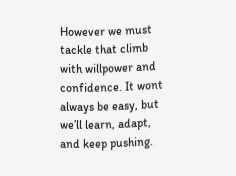However we must tackle that climb with willpower and confidence. It wont always be easy, but we’ll learn, adapt, and keep pushing.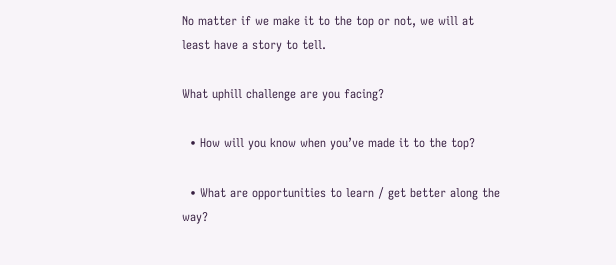No matter if we make it to the top or not, we will at least have a story to tell.

What uphill challenge are you facing?

  • How will you know when you’ve made it to the top?

  • What are opportunities to learn / get better along the way?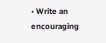• Write an encouraging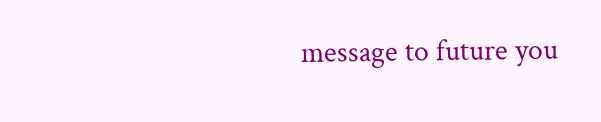message to future you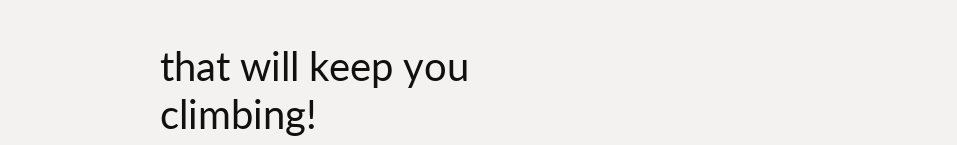that will keep you climbing!